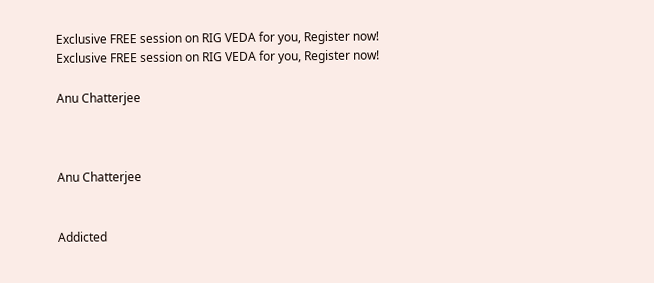Exclusive FREE session on RIG VEDA for you, Register now!
Exclusive FREE session on RIG VEDA for you, Register now!

Anu Chatterjee



Anu Chatterjee


Addicted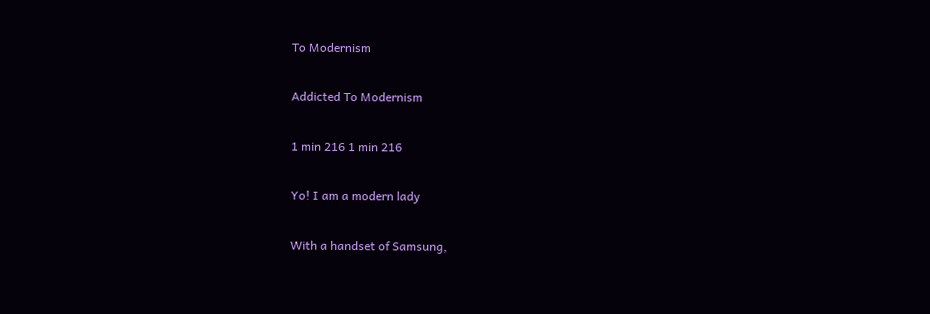To Modernism

Addicted To Modernism

1 min 216 1 min 216

Yo! I am a modern lady

With a handset of Samsung,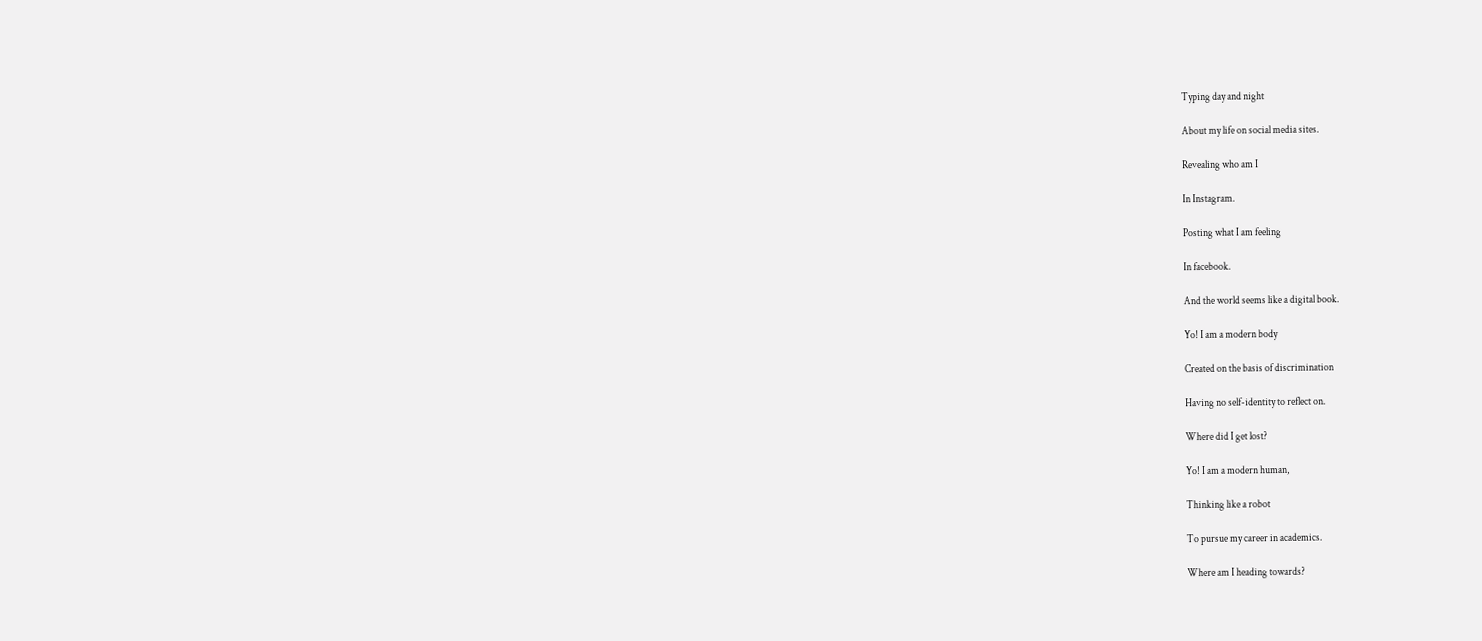Typing day and night

About my life on social media sites.

Revealing who am I

In Instagram.

Posting what I am feeling

In facebook.

And the world seems like a digital book.

Yo! I am a modern body

Created on the basis of discrimination

Having no self-identity to reflect on.

Where did I get lost?

Yo! I am a modern human,

Thinking like a robot

To pursue my career in academics.

Where am I heading towards?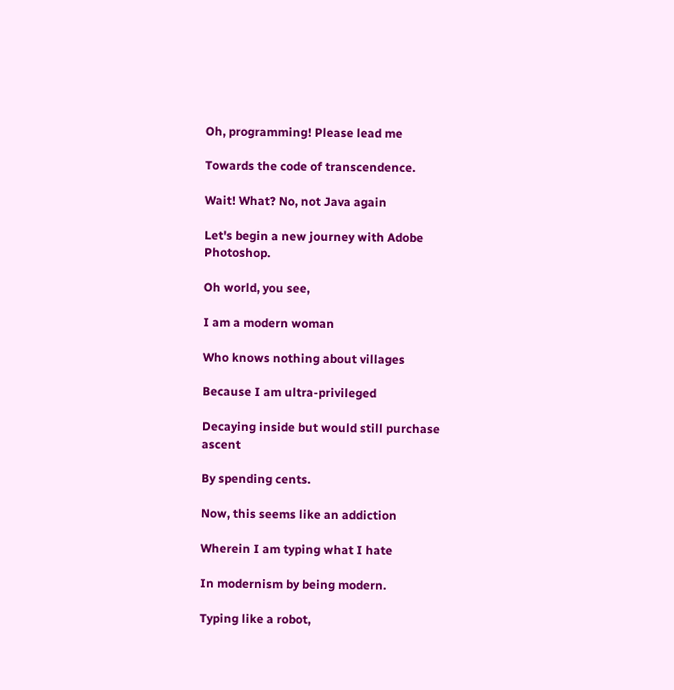Oh, programming! Please lead me

Towards the code of transcendence.

Wait! What? No, not Java again

Let's begin a new journey with Adobe Photoshop.

Oh world, you see,

I am a modern woman

Who knows nothing about villages

Because I am ultra-privileged

Decaying inside but would still purchase ascent

By spending cents.

Now, this seems like an addiction

Wherein I am typing what I hate

In modernism by being modern.

Typing like a robot,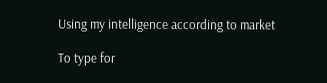Using my intelligence according to market

To type for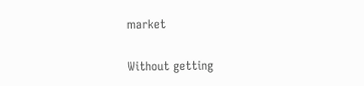market

Without getting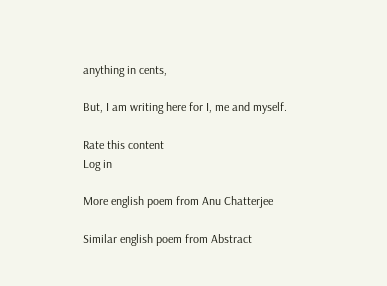anything in cents,

But, I am writing here for I, me and myself.

Rate this content
Log in

More english poem from Anu Chatterjee

Similar english poem from Abstract